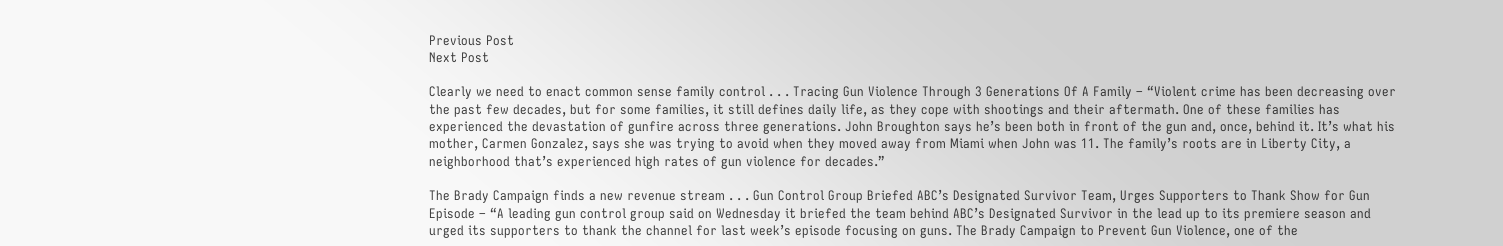Previous Post
Next Post

Clearly we need to enact common sense family control . . . Tracing Gun Violence Through 3 Generations Of A Family – “Violent crime has been decreasing over the past few decades, but for some families, it still defines daily life, as they cope with shootings and their aftermath. One of these families has experienced the devastation of gunfire across three generations. John Broughton says he’s been both in front of the gun and, once, behind it. It’s what his mother, Carmen Gonzalez, says she was trying to avoid when they moved away from Miami when John was 11. The family’s roots are in Liberty City, a neighborhood that’s experienced high rates of gun violence for decades.”

The Brady Campaign finds a new revenue stream . . . Gun Control Group Briefed ABC’s Designated Survivor Team, Urges Supporters to Thank Show for Gun Episode – “A leading gun control group said on Wednesday it briefed the team behind ABC’s Designated Survivor in the lead up to its premiere season and urged its supporters to thank the channel for last week’s episode focusing on guns. The Brady Campaign to Prevent Gun Violence, one of the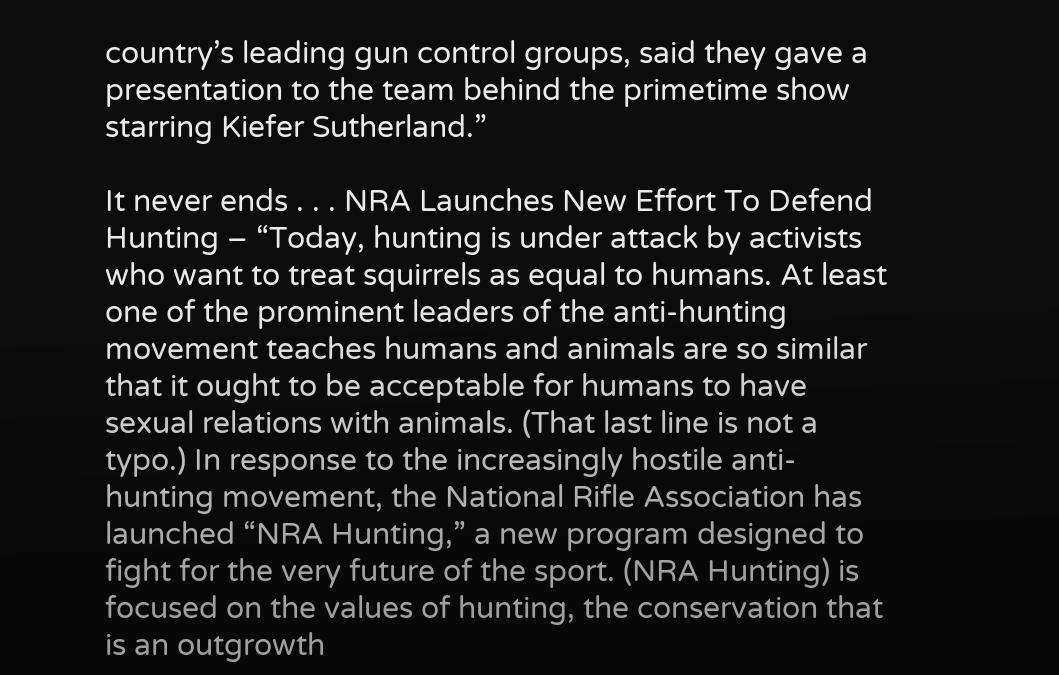country’s leading gun control groups, said they gave a presentation to the team behind the primetime show starring Kiefer Sutherland.”

It never ends . . . NRA Launches New Effort To Defend Hunting – “Today, hunting is under attack by activists who want to treat squirrels as equal to humans. At least one of the prominent leaders of the anti-hunting movement teaches humans and animals are so similar that it ought to be acceptable for humans to have sexual relations with animals. (That last line is not a typo.) In response to the increasingly hostile anti-hunting movement, the National Rifle Association has launched “NRA Hunting,” a new program designed to fight for the very future of the sport. (NRA Hunting) is focused on the values of hunting, the conservation that is an outgrowth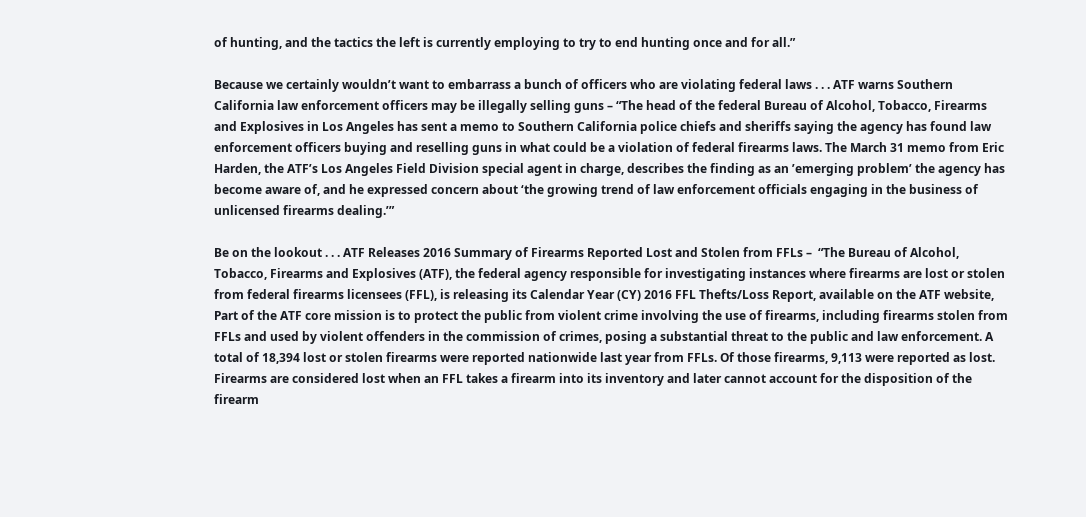of hunting, and the tactics the left is currently employing to try to end hunting once and for all.”

Because we certainly wouldn’t want to embarrass a bunch of officers who are violating federal laws . . . ATF warns Southern California law enforcement officers may be illegally selling guns – “The head of the federal Bureau of Alcohol, Tobacco, Firearms and Explosives in Los Angeles has sent a memo to Southern California police chiefs and sheriffs saying the agency has found law enforcement officers buying and reselling guns in what could be a violation of federal firearms laws. The March 31 memo from Eric Harden, the ATF’s Los Angeles Field Division special agent in charge, describes the finding as an ’emerging problem’ the agency has become aware of, and he expressed concern about ‘the growing trend of law enforcement officials engaging in the business of unlicensed firearms dealing.’”

Be on the lookout . . . ATF Releases 2016 Summary of Firearms Reported Lost and Stolen from FFLs –  “The Bureau of Alcohol, Tobacco, Firearms and Explosives (ATF), the federal agency responsible for investigating instances where firearms are lost or stolen from federal firearms licensees (FFL), is releasing its Calendar Year (CY) 2016 FFL Thefts/Loss Report, available on the ATF website, Part of the ATF core mission is to protect the public from violent crime involving the use of firearms, including firearms stolen from FFLs and used by violent offenders in the commission of crimes, posing a substantial threat to the public and law enforcement. A total of 18,394 lost or stolen firearms were reported nationwide last year from FFLs. Of those firearms, 9,113 were reported as lost. Firearms are considered lost when an FFL takes a firearm into its inventory and later cannot account for the disposition of the firearm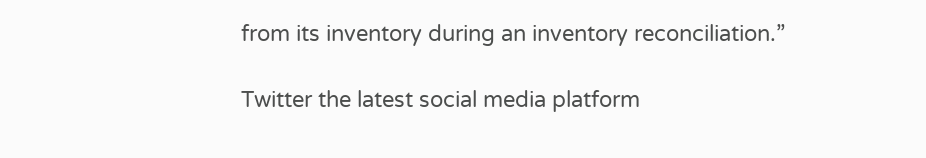from its inventory during an inventory reconciliation.”

Twitter the latest social media platform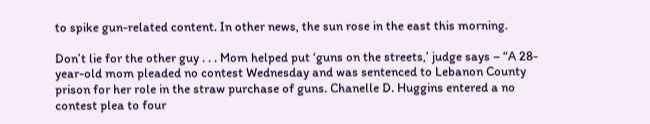to spike gun-related content. In other news, the sun rose in the east this morning.

Don’t lie for the other guy . . . Mom helped put ‘guns on the streets,’ judge says – “A 28-year-old mom pleaded no contest Wednesday and was sentenced to Lebanon County prison for her role in the straw purchase of guns. Chanelle D. Huggins entered a no contest plea to four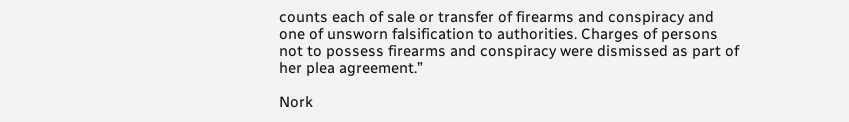counts each of sale or transfer of firearms and conspiracy and one of unsworn falsification to authorities. Charges of persons not to possess firearms and conspiracy were dismissed as part of her plea agreement.”

Nork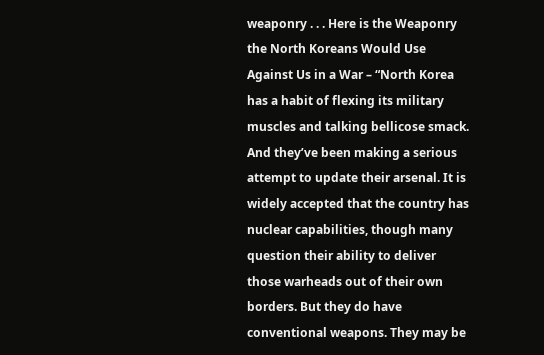weaponry . . . Here is the Weaponry the North Koreans Would Use Against Us in a War – “North Korea has a habit of flexing its military muscles and talking bellicose smack. And they’ve been making a serious attempt to update their arsenal. It is widely accepted that the country has nuclear capabilities, though many question their ability to deliver those warheads out of their own borders. But they do have conventional weapons. They may be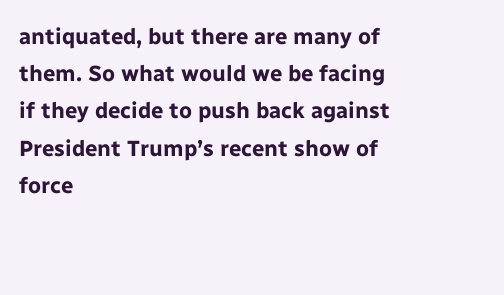antiquated, but there are many of them. So what would we be facing if they decide to push back against President Trump’s recent show of force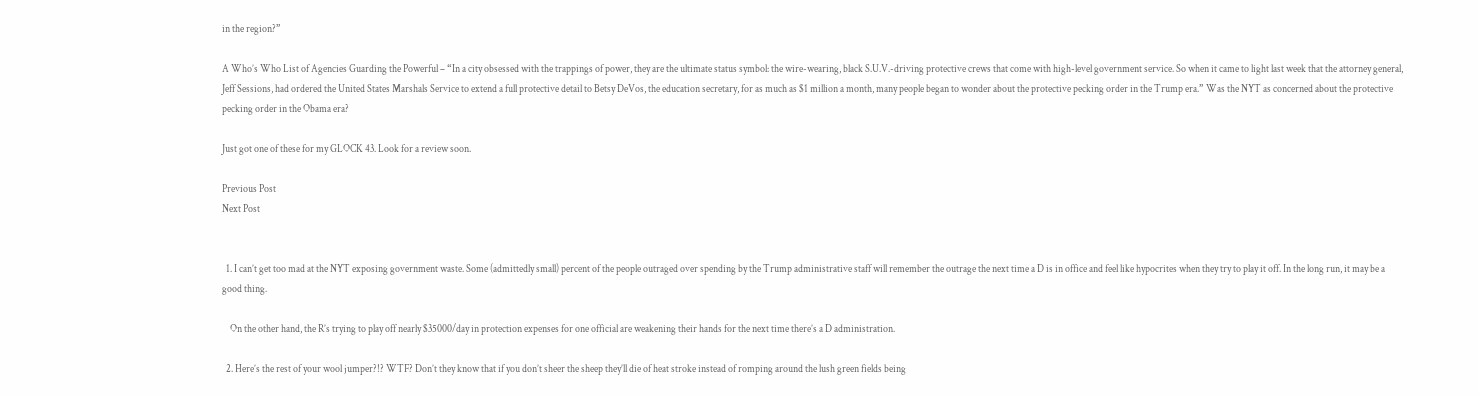in the region?”

A Who’s Who List of Agencies Guarding the Powerful – “In a city obsessed with the trappings of power, they are the ultimate status symbol: the wire-wearing, black S.U.V.-driving protective crews that come with high-level government service. So when it came to light last week that the attorney general, Jeff Sessions, had ordered the United States Marshals Service to extend a full protective detail to Betsy DeVos, the education secretary, for as much as $1 million a month, many people began to wonder about the protective pecking order in the Trump era.” Was the NYT as concerned about the protective pecking order in the Obama era?

Just got one of these for my GLOCK 43. Look for a review soon.

Previous Post
Next Post


  1. I can’t get too mad at the NYT exposing government waste. Some (admittedly small) percent of the people outraged over spending by the Trump administrative staff will remember the outrage the next time a D is in office and feel like hypocrites when they try to play it off. In the long run, it may be a good thing.

    On the other hand, the R’s trying to play off nearly $35000/day in protection expenses for one official are weakening their hands for the next time there’s a D administration.

  2. Here’s the rest of your wool jumper?!? WTF? Don’t they know that if you don’t sheer the sheep they’ll die of heat stroke instead of romping around the lush green fields being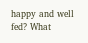happy and well fed? What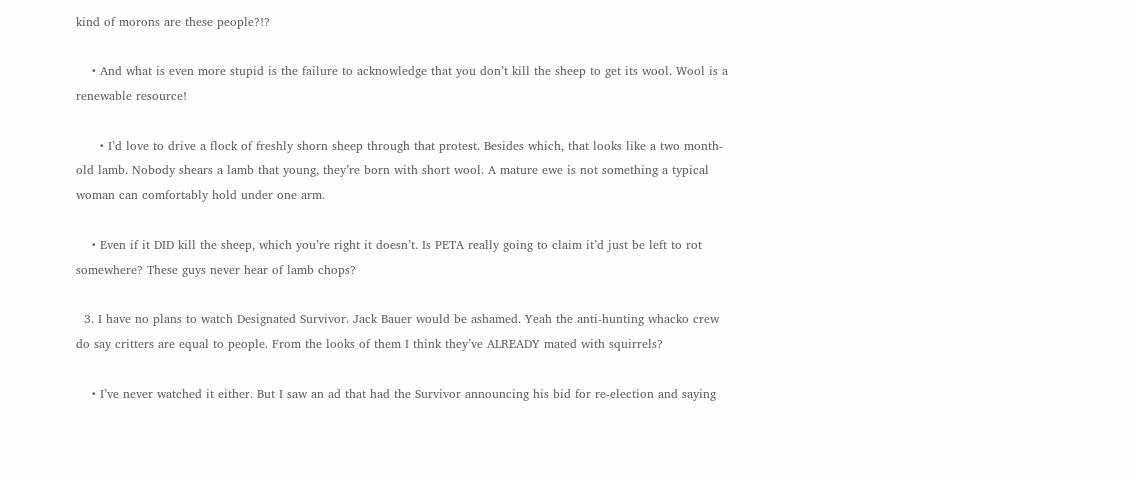kind of morons are these people?!?

    • And what is even more stupid is the failure to acknowledge that you don’t kill the sheep to get its wool. Wool is a renewable resource!

      • I’d love to drive a flock of freshly shorn sheep through that protest. Besides which, that looks like a two month-old lamb. Nobody shears a lamb that young, they’re born with short wool. A mature ewe is not something a typical woman can comfortably hold under one arm.

    • Even if it DID kill the sheep, which you’re right it doesn’t. Is PETA really going to claim it’d just be left to rot somewhere? These guys never hear of lamb chops?

  3. I have no plans to watch Designated Survivor. Jack Bauer would be ashamed. Yeah the anti-hunting whacko crew do say critters are equal to people. From the looks of them I think they’ve ALREADY mated with squirrels?

    • I’ve never watched it either. But I saw an ad that had the Survivor announcing his bid for re-election and saying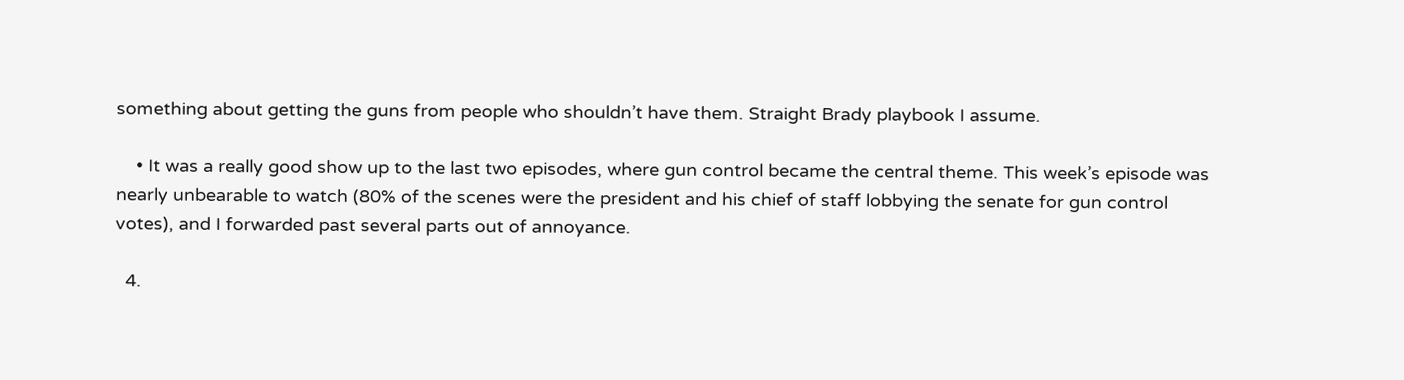something about getting the guns from people who shouldn’t have them. Straight Brady playbook I assume.

    • It was a really good show up to the last two episodes, where gun control became the central theme. This week’s episode was nearly unbearable to watch (80% of the scenes were the president and his chief of staff lobbying the senate for gun control votes), and I forwarded past several parts out of annoyance.

  4.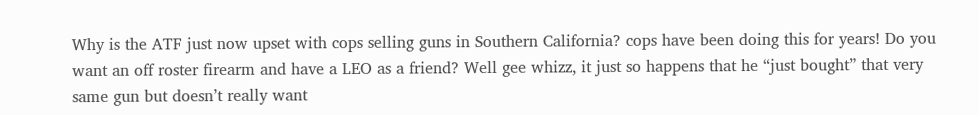Why is the ATF just now upset with cops selling guns in Southern California? cops have been doing this for years! Do you want an off roster firearm and have a LEO as a friend? Well gee whizz, it just so happens that he “just bought” that very same gun but doesn’t really want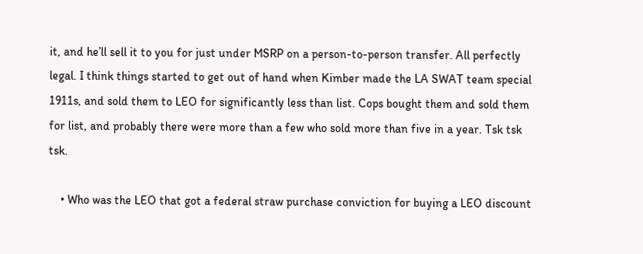it, and he’ll sell it to you for just under MSRP on a person-to-person transfer. All perfectly legal. I think things started to get out of hand when Kimber made the LA SWAT team special 1911s, and sold them to LEO for significantly less than list. Cops bought them and sold them for list, and probably there were more than a few who sold more than five in a year. Tsk tsk tsk.

    • Who was the LEO that got a federal straw purchase conviction for buying a LEO discount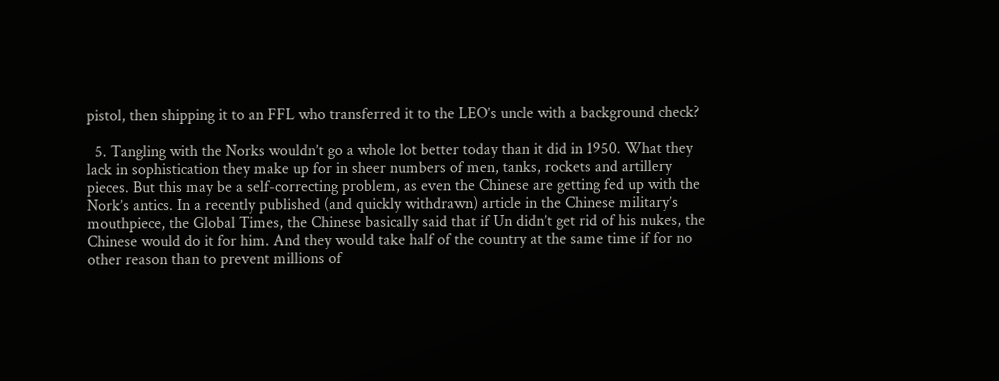pistol, then shipping it to an FFL who transferred it to the LEO’s uncle with a background check?

  5. Tangling with the Norks wouldn’t go a whole lot better today than it did in 1950. What they lack in sophistication they make up for in sheer numbers of men, tanks, rockets and artillery pieces. But this may be a self-correcting problem, as even the Chinese are getting fed up with the Nork’s antics. In a recently published (and quickly withdrawn) article in the Chinese military’s mouthpiece, the Global Times, the Chinese basically said that if Un didn’t get rid of his nukes, the Chinese would do it for him. And they would take half of the country at the same time if for no other reason than to prevent millions of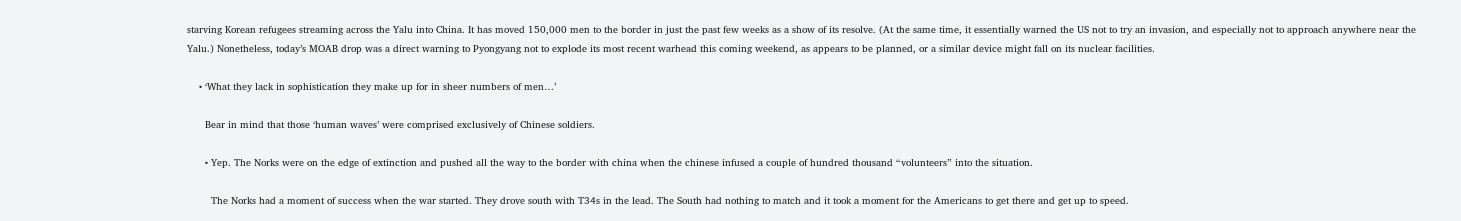starving Korean refugees streaming across the Yalu into China. It has moved 150,000 men to the border in just the past few weeks as a show of its resolve. (At the same time, it essentially warned the US not to try an invasion, and especially not to approach anywhere near the Yalu.) Nonetheless, today’s MOAB drop was a direct warning to Pyongyang not to explode its most recent warhead this coming weekend, as appears to be planned, or a similar device might fall on its nuclear facilities.

    • ‘What they lack in sophistication they make up for in sheer numbers of men…’

      Bear in mind that those ‘human waves’ were comprised exclusively of Chinese soldiers.

      • Yep. The Norks were on the edge of extinction and pushed all the way to the border with china when the chinese infused a couple of hundred thousand “volunteers” into the situation.

        The Norks had a moment of success when the war started. They drove south with T34s in the lead. The South had nothing to match and it took a moment for the Americans to get there and get up to speed.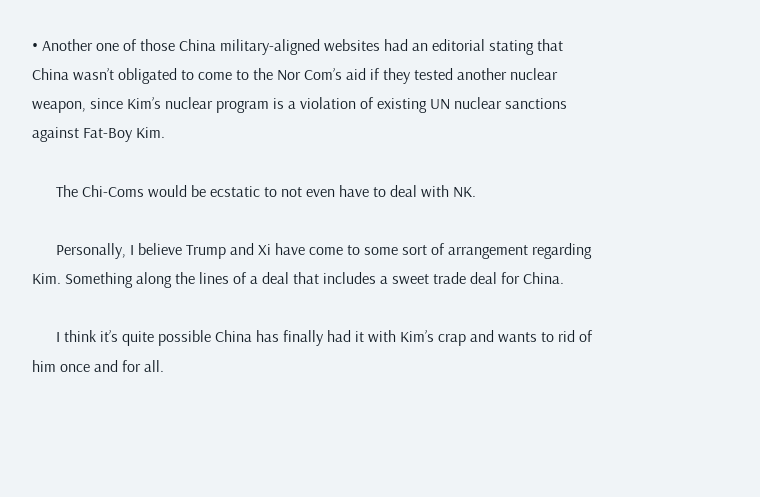• Another one of those China military-aligned websites had an editorial stating that China wasn’t obligated to come to the Nor Com’s aid if they tested another nuclear weapon, since Kim’s nuclear program is a violation of existing UN nuclear sanctions against Fat-Boy Kim.

      The Chi-Coms would be ecstatic to not even have to deal with NK.

      Personally, I believe Trump and Xi have come to some sort of arrangement regarding Kim. Something along the lines of a deal that includes a sweet trade deal for China.

      I think it’s quite possible China has finally had it with Kim’s crap and wants to rid of him once and for all.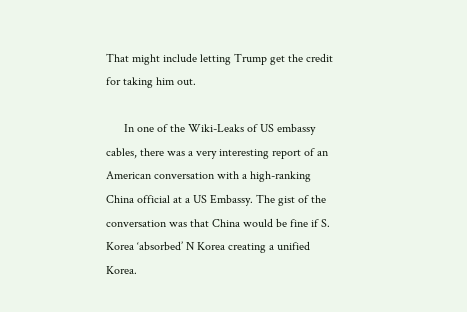That might include letting Trump get the credit for taking him out.

      In one of the Wiki-Leaks of US embassy cables, there was a very interesting report of an American conversation with a high-ranking China official at a US Embassy. The gist of the conversation was that China would be fine if S. Korea ‘absorbed’ N Korea creating a unified Korea.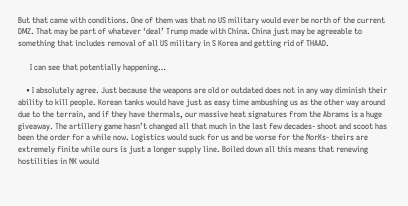But that came with conditions. One of them was that no US military would ever be north of the current DMZ. That may be part of whatever ‘deal’ Trump made with China. China just may be agreeable to something that includes removal of all US military in S Korea and getting rid of THAAD.

      I can see that potentially happening…

    • I absolutely agree. Just because the weapons are old or outdated does not in any way diminish their ability to kill people. Korean tanks would have just as easy time ambushing us as the other way around due to the terrain, and if they have thermals, our massive heat signatures from the Abrams is a huge giveaway. The artillery game hasn’t changed all that much in the last few decades- shoot and scoot has been the order for a while now. Logistics would suck for us and be worse for the NorKs- theirs are extremely finite while ours is just a longer supply line. Boiled down all this means that renewing hostilities in NK would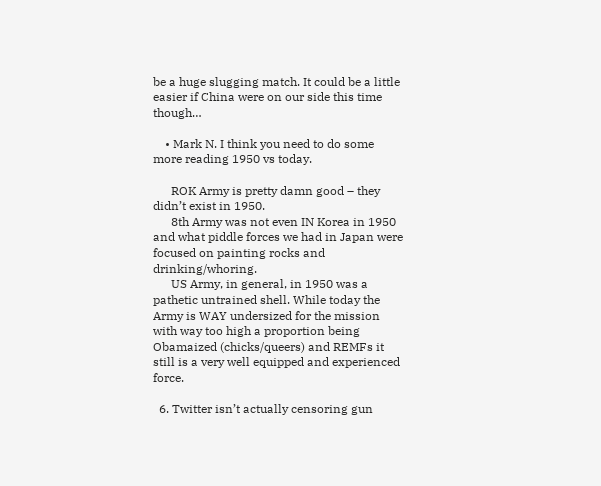be a huge slugging match. It could be a little easier if China were on our side this time though…

    • Mark N. I think you need to do some more reading 1950 vs today.

      ROK Army is pretty damn good – they didn’t exist in 1950.
      8th Army was not even IN Korea in 1950 and what piddle forces we had in Japan were focused on painting rocks and drinking/whoring.
      US Army, in general, in 1950 was a pathetic untrained shell. While today the Army is WAY undersized for the mission with way too high a proportion being Obamaized (chicks/queers) and REMFs it still is a very well equipped and experienced force.

  6. Twitter isn’t actually censoring gun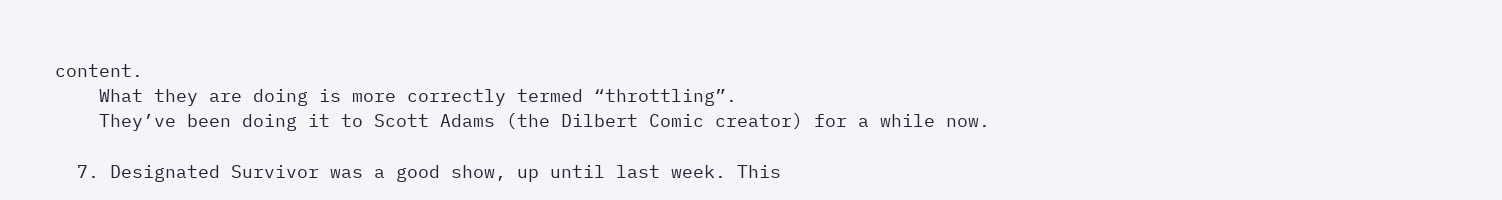content.
    What they are doing is more correctly termed “throttling”.
    They’ve been doing it to Scott Adams (the Dilbert Comic creator) for a while now.

  7. Designated Survivor was a good show, up until last week. This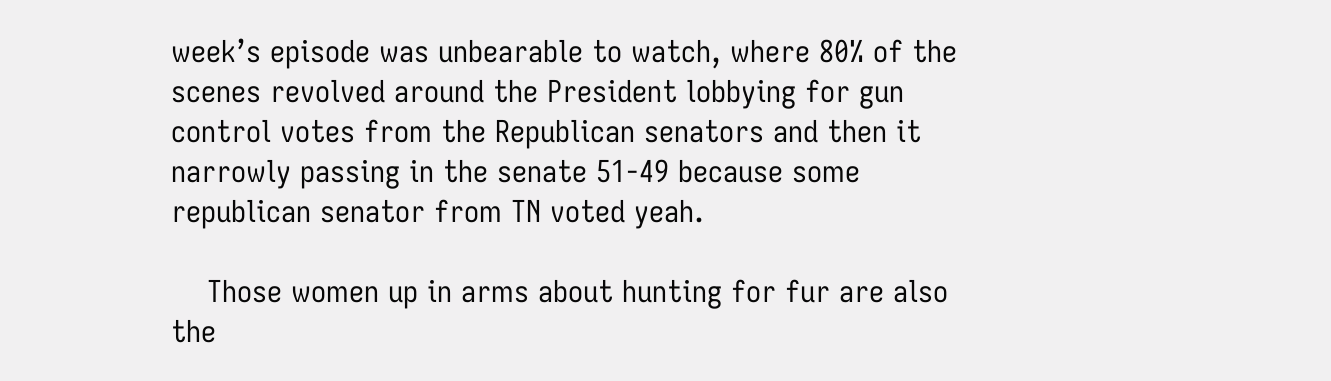week’s episode was unbearable to watch, where 80% of the scenes revolved around the President lobbying for gun control votes from the Republican senators and then it narrowly passing in the senate 51-49 because some republican senator from TN voted yeah.

    Those women up in arms about hunting for fur are also the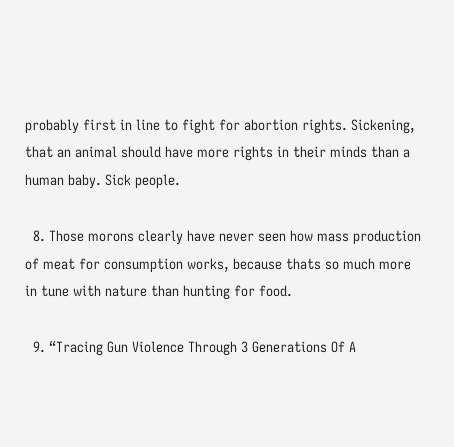probably first in line to fight for abortion rights. Sickening, that an animal should have more rights in their minds than a human baby. Sick people.

  8. Those morons clearly have never seen how mass production of meat for consumption works, because thats so much more in tune with nature than hunting for food.

  9. “Tracing Gun Violence Through 3 Generations Of A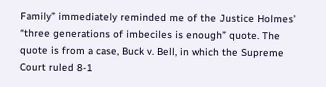Family” immediately reminded me of the Justice Holmes’ “three generations of imbeciles is enough” quote. The quote is from a case, Buck v. Bell, in which the Supreme Court ruled 8-1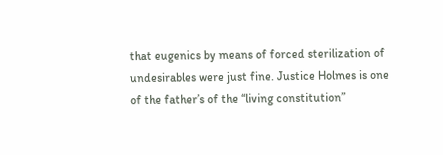that eugenics by means of forced sterilization of undesirables were just fine. Justice Holmes is one of the father’s of the “living constitution”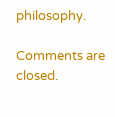philosophy.

Comments are closed.